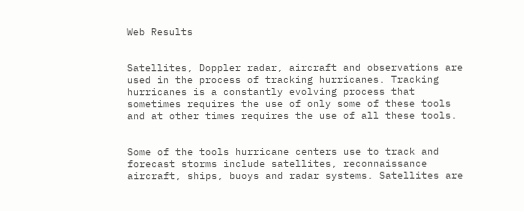Web Results


Satellites, Doppler radar, aircraft and observations are used in the process of tracking hurricanes. Tracking hurricanes is a constantly evolving process that sometimes requires the use of only some of these tools and at other times requires the use of all these tools.


Some of the tools hurricane centers use to track and forecast storms include satellites, reconnaissance aircraft, ships, buoys and radar systems. Satellites are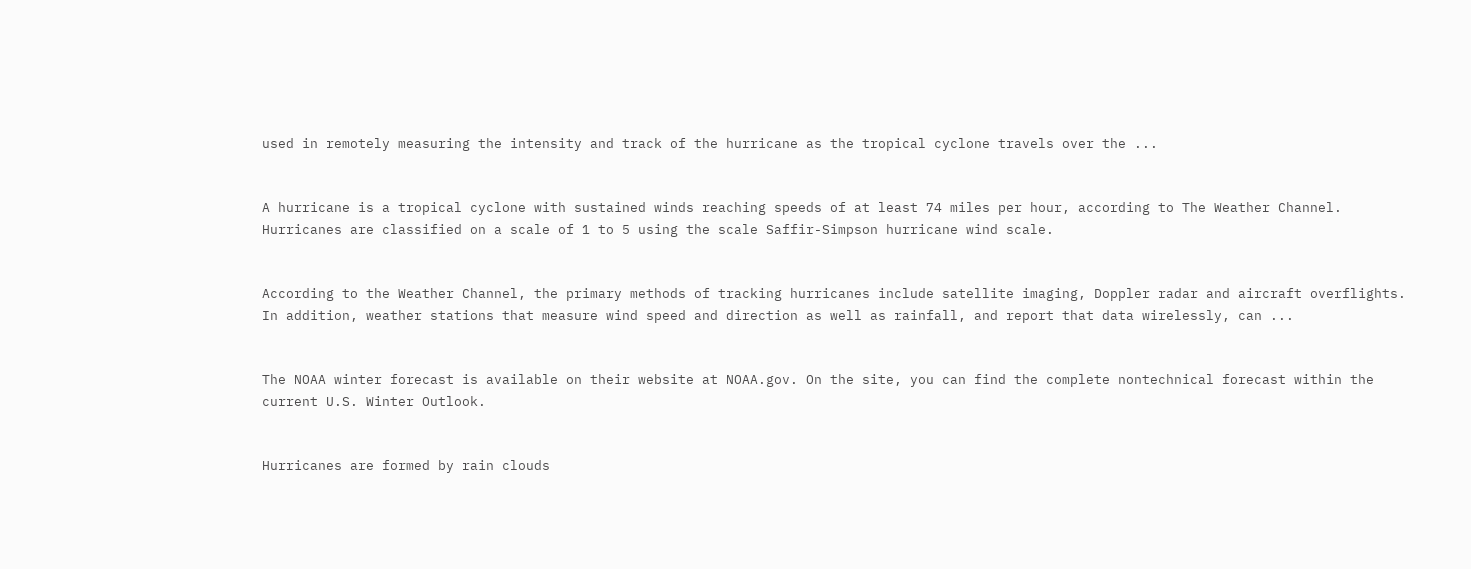used in remotely measuring the intensity and track of the hurricane as the tropical cyclone travels over the ...


A hurricane is a tropical cyclone with sustained winds reaching speeds of at least 74 miles per hour, according to The Weather Channel. Hurricanes are classified on a scale of 1 to 5 using the scale Saffir-Simpson hurricane wind scale.


According to the Weather Channel, the primary methods of tracking hurricanes include satellite imaging, Doppler radar and aircraft overflights. In addition, weather stations that measure wind speed and direction as well as rainfall, and report that data wirelessly, can ...


The NOAA winter forecast is available on their website at NOAA.gov. On the site, you can find the complete nontechnical forecast within the current U.S. Winter Outlook.


Hurricanes are formed by rain clouds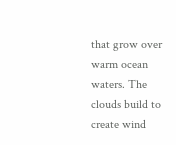that grow over warm ocean waters. The clouds build to create wind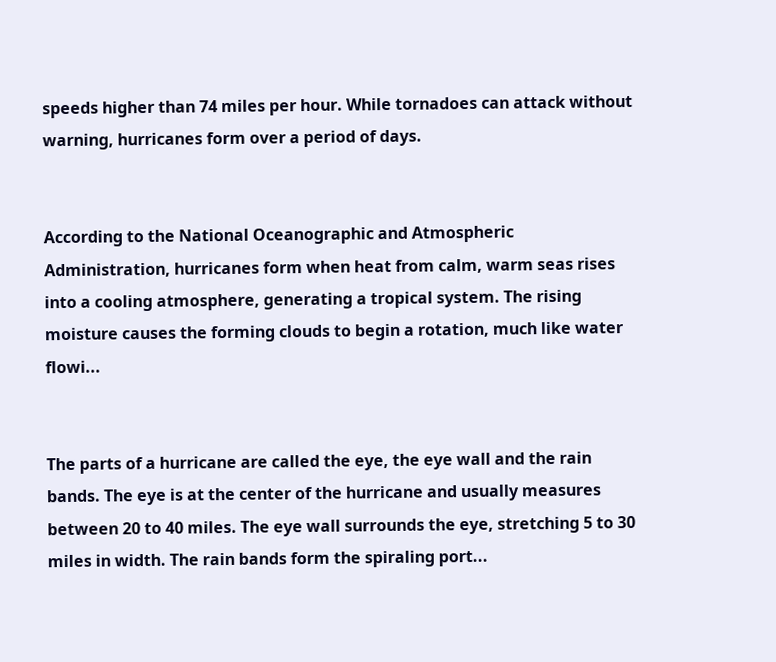speeds higher than 74 miles per hour. While tornadoes can attack without warning, hurricanes form over a period of days.


According to the National Oceanographic and Atmospheric Administration, hurricanes form when heat from calm, warm seas rises into a cooling atmosphere, generating a tropical system. The rising moisture causes the forming clouds to begin a rotation, much like water flowi...


The parts of a hurricane are called the eye, the eye wall and the rain bands. The eye is at the center of the hurricane and usually measures between 20 to 40 miles. The eye wall surrounds the eye, stretching 5 to 30 miles in width. The rain bands form the spiraling port...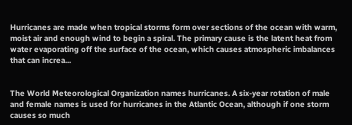Hurricanes are made when tropical storms form over sections of the ocean with warm, moist air and enough wind to begin a spiral. The primary cause is the latent heat from water evaporating off the surface of the ocean, which causes atmospheric imbalances that can increa...


The World Meteorological Organization names hurricanes. A six-year rotation of male and female names is used for hurricanes in the Atlantic Ocean, although if one storm causes so much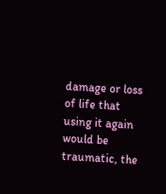damage or loss of life that using it again would be traumatic, the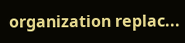organization replac...